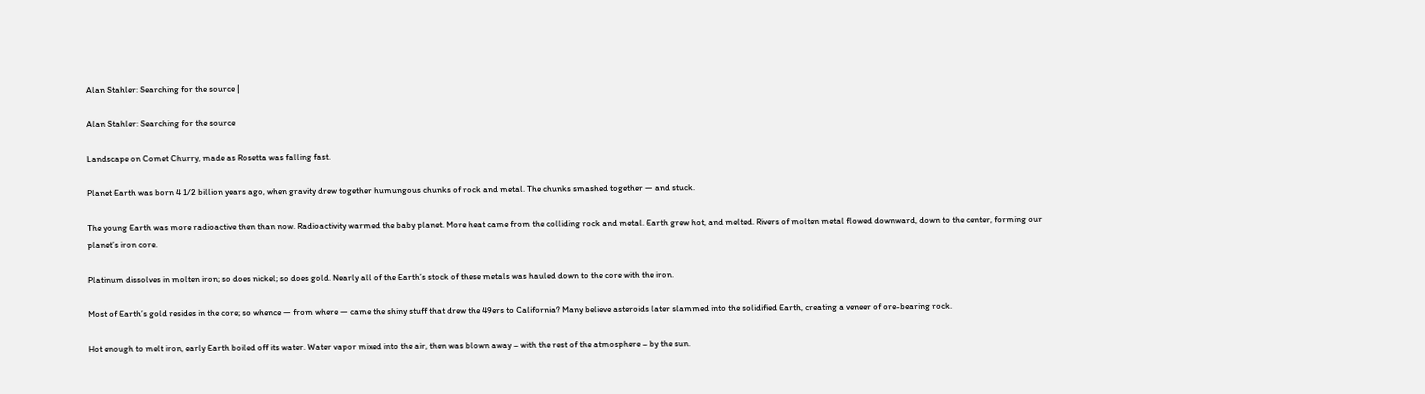Alan Stahler: Searching for the source |

Alan Stahler: Searching for the source

Landscape on Comet Churry, made as Rosetta was falling fast.

Planet Earth was born 4 1/2 billion years ago, when gravity drew together humungous chunks of rock and metal. The chunks smashed together — and stuck.

The young Earth was more radioactive then than now. Radioactivity warmed the baby planet. More heat came from the colliding rock and metal. Earth grew hot, and melted. Rivers of molten metal flowed downward, down to the center, forming our planet’s iron core.

Platinum dissolves in molten iron; so does nickel; so does gold. Nearly all of the Earth’s stock of these metals was hauled down to the core with the iron.

Most of Earth’s gold resides in the core; so whence — from where — came the shiny stuff that drew the 49ers to California? Many believe asteroids later slammed into the solidified Earth, creating a veneer of ore-bearing rock.

Hot enough to melt iron, early Earth boiled off its water. Water vapor mixed into the air, then was blown away – with the rest of the atmosphere – by the sun.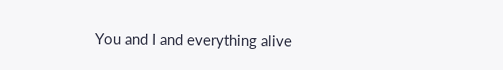You and I and everything alive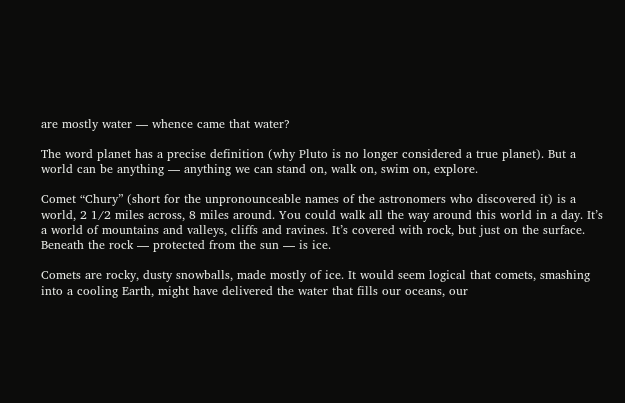are mostly water — whence came that water?

The word planet has a precise definition (why Pluto is no longer considered a true planet). But a world can be anything — anything we can stand on, walk on, swim on, explore.

Comet “Chury” (short for the unpronounceable names of the astronomers who discovered it) is a world, 2 1/2 miles across, 8 miles around. You could walk all the way around this world in a day. It’s a world of mountains and valleys, cliffs and ravines. It’s covered with rock, but just on the surface. Beneath the rock — protected from the sun — is ice.

Comets are rocky, dusty snowballs, made mostly of ice. It would seem logical that comets, smashing into a cooling Earth, might have delivered the water that fills our oceans, our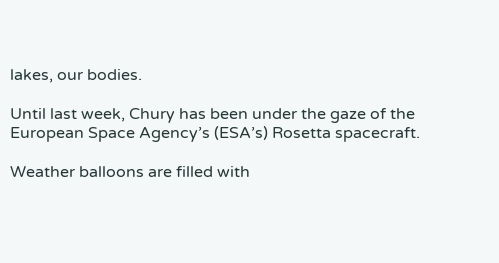lakes, our bodies.

Until last week, Chury has been under the gaze of the European Space Agency’s (ESA’s) Rosetta spacecraft.

Weather balloons are filled with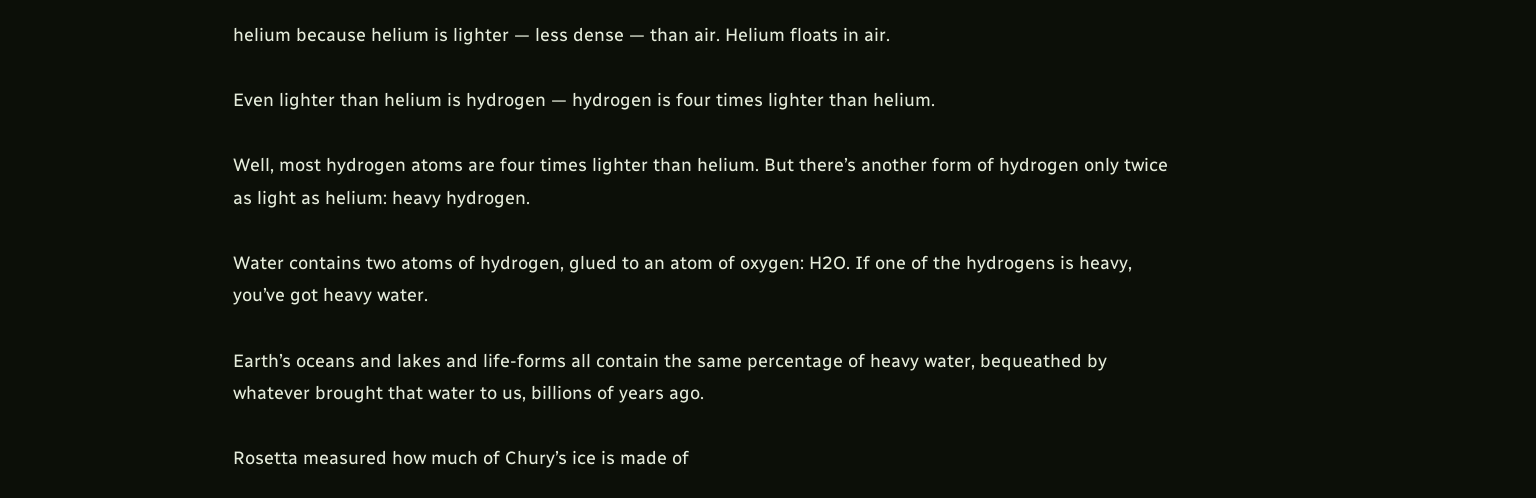helium because helium is lighter — less dense — than air. Helium floats in air.

Even lighter than helium is hydrogen — hydrogen is four times lighter than helium.

Well, most hydrogen atoms are four times lighter than helium. But there’s another form of hydrogen only twice as light as helium: heavy hydrogen.

Water contains two atoms of hydrogen, glued to an atom of oxygen: H2O. If one of the hydrogens is heavy, you’ve got heavy water.

Earth’s oceans and lakes and life-forms all contain the same percentage of heavy water, bequeathed by whatever brought that water to us, billions of years ago.

Rosetta measured how much of Chury’s ice is made of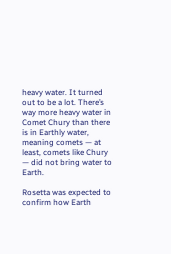heavy water. It turned out to be a lot. There’s way more heavy water in Comet Chury than there is in Earthly water, meaning comets — at least, comets like Chury — did not bring water to Earth.

Rosetta was expected to confirm how Earth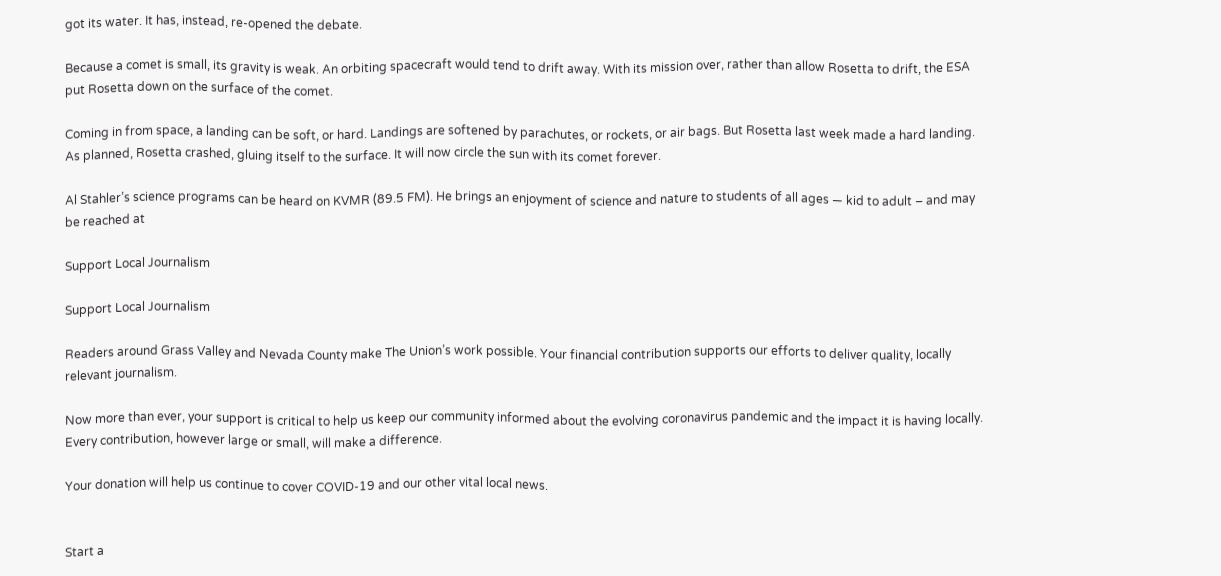got its water. It has, instead, re-opened the debate.

Because a comet is small, its gravity is weak. An orbiting spacecraft would tend to drift away. With its mission over, rather than allow Rosetta to drift, the ESA put Rosetta down on the surface of the comet.

Coming in from space, a landing can be soft, or hard. Landings are softened by parachutes, or rockets, or air bags. But Rosetta last week made a hard landing. As planned, Rosetta crashed, gluing itself to the surface. It will now circle the sun with its comet forever.

Al Stahler’s science programs can be heard on KVMR (89.5 FM). He brings an enjoyment of science and nature to students of all ages — kid to adult – and may be reached at

Support Local Journalism

Support Local Journalism

Readers around Grass Valley and Nevada County make The Union’s work possible. Your financial contribution supports our efforts to deliver quality, locally relevant journalism.

Now more than ever, your support is critical to help us keep our community informed about the evolving coronavirus pandemic and the impact it is having locally. Every contribution, however large or small, will make a difference.

Your donation will help us continue to cover COVID-19 and our other vital local news.


Start a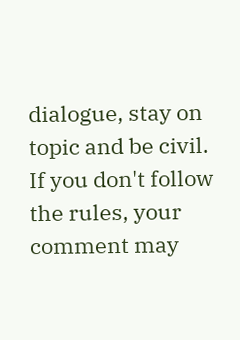dialogue, stay on topic and be civil.
If you don't follow the rules, your comment may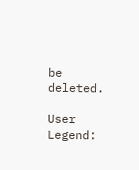be deleted.

User Legend: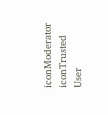iconModerator iconTrusted User